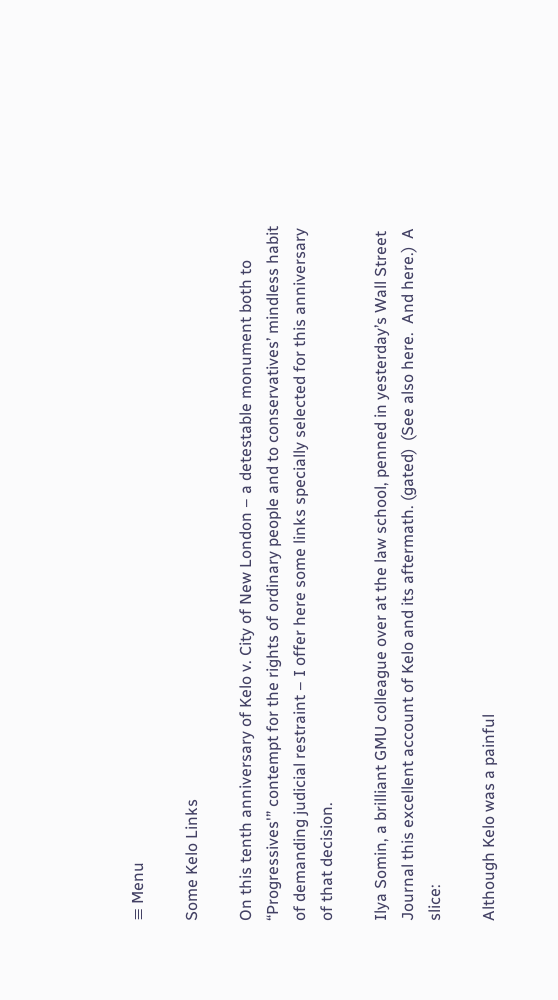≡ Menu

Some Kelo Links

On this tenth anniversary of Kelo v. City of New London – a detestable monument both to “Progressives'” contempt for the rights of ordinary people and to conservatives’ mindless habit of demanding judicial restraint – I offer here some links specially selected for this anniversary of that decision.

Ilya Somin, a brilliant GMU colleague over at the law school, penned in yesterday’s Wall Street Journal this excellent account of Kelo and its aftermath. (gated)  (See also here.  And here.)  A slice:

Although Kelo was a painful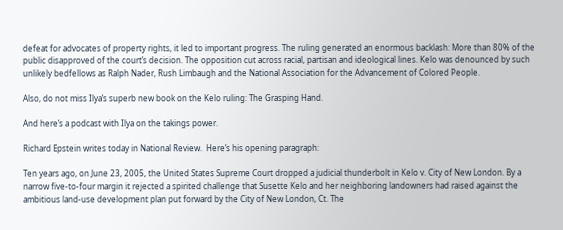defeat for advocates of property rights, it led to important progress. The ruling generated an enormous backlash: More than 80% of the public disapproved of the court’s decision. The opposition cut across racial, partisan and ideological lines. Kelo was denounced by such unlikely bedfellows as Ralph Nader, Rush Limbaugh and the National Association for the Advancement of Colored People.

Also, do not miss Ilya’s superb new book on the Kelo ruling: The Grasping Hand.

And here’s a podcast with Ilya on the takings power.

Richard Epstein writes today in National Review.  Here’s his opening paragraph:

Ten years ago, on June 23, 2005, the United States Supreme Court dropped a judicial thunderbolt in Kelo v. City of New London. By a narrow five-to-four margin it rejected a spirited challenge that Susette Kelo and her neighboring landowners had raised against the ambitious land-use development plan put forward by the City of New London, Ct. The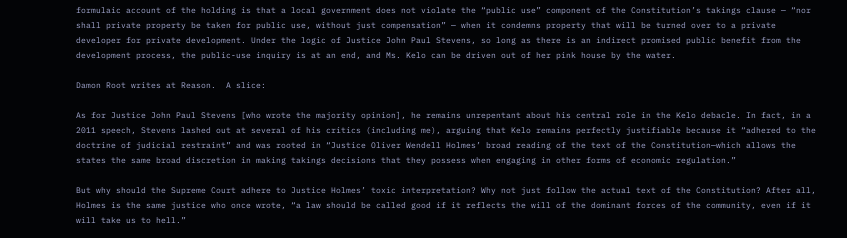formulaic account of the holding is that a local government does not violate the “public use” component of the Constitution’s takings clause — “nor shall private property be taken for public use, without just compensation” — when it condemns property that will be turned over to a private developer for private development. Under the logic of Justice John Paul Stevens, so long as there is an indirect promised public benefit from the development process, the public-use inquiry is at an end, and Ms. Kelo can be driven out of her pink house by the water.

Damon Root writes at Reason.  A slice:

As for Justice John Paul Stevens [who wrote the majority opinion], he remains unrepentant about his central role in the Kelo debacle. In fact, in a 2011 speech, Stevens lashed out at several of his critics (including me), arguing that Kelo remains perfectly justifiable because it “adhered to the doctrine of judicial restraint” and was rooted in “Justice Oliver Wendell Holmes’ broad reading of the text of the Constitution—which allows the states the same broad discretion in making takings decisions that they possess when engaging in other forms of economic regulation.”

But why should the Supreme Court adhere to Justice Holmes’ toxic interpretation? Why not just follow the actual text of the Constitution? After all, Holmes is the same justice who once wrote, “a law should be called good if it reflects the will of the dominant forces of the community, even if it will take us to hell.”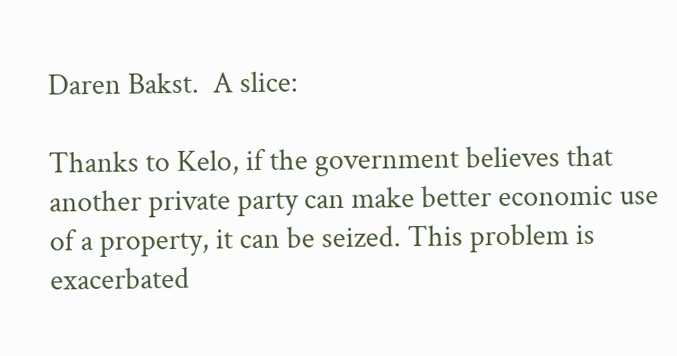Daren Bakst.  A slice:

Thanks to Kelo, if the government believes that another private party can make better economic use of a property, it can be seized. This problem is exacerbated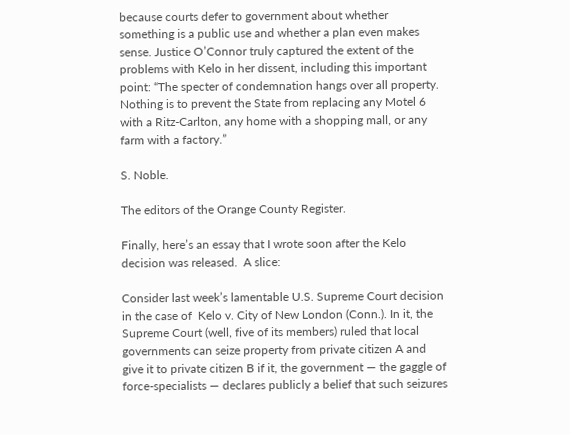because courts defer to government about whether something is a public use and whether a plan even makes sense. Justice O’Connor truly captured the extent of the problems with Kelo in her dissent, including this important point: “The specter of condemnation hangs over all property. Nothing is to prevent the State from replacing any Motel 6 with a Ritz-Carlton, any home with a shopping mall, or any farm with a factory.”

S. Noble.

The editors of the Orange County Register.

Finally, here’s an essay that I wrote soon after the Kelo decision was released.  A slice:

Consider last week’s lamentable U.S. Supreme Court decision in the case of  Kelo v. City of New London (Conn.). In it, the Supreme Court (well, five of its members) ruled that local governments can seize property from private citizen A and give it to private citizen B if it, the government — the gaggle of force-specialists — declares publicly a belief that such seizures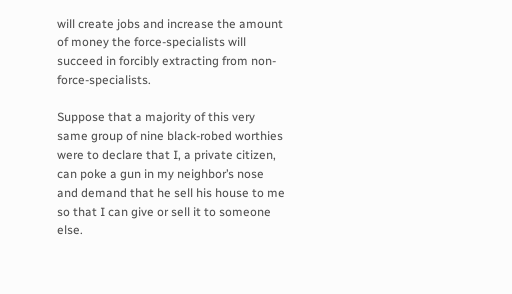will create jobs and increase the amount of money the force-specialists will succeed in forcibly extracting from non-force-specialists.

Suppose that a majority of this very same group of nine black-robed worthies were to declare that I, a private citizen, can poke a gun in my neighbor’s nose and demand that he sell his house to me so that I can give or sell it to someone else.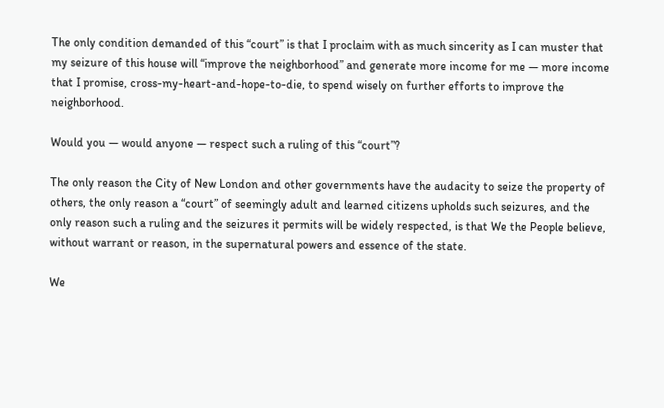The only condition demanded of this “court” is that I proclaim with as much sincerity as I can muster that my seizure of this house will “improve the neighborhood” and generate more income for me — more income that I promise, cross-my-heart-and-hope-to-die, to spend wisely on further efforts to improve the neighborhood.

Would you — would anyone — respect such a ruling of this “court”?

The only reason the City of New London and other governments have the audacity to seize the property of others, the only reason a “court” of seemingly adult and learned citizens upholds such seizures, and the only reason such a ruling and the seizures it permits will be widely respected, is that We the People believe, without warrant or reason, in the supernatural powers and essence of the state.

We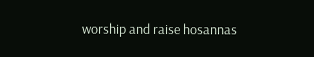worship and raise hosannas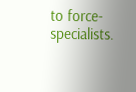to force-specialists.